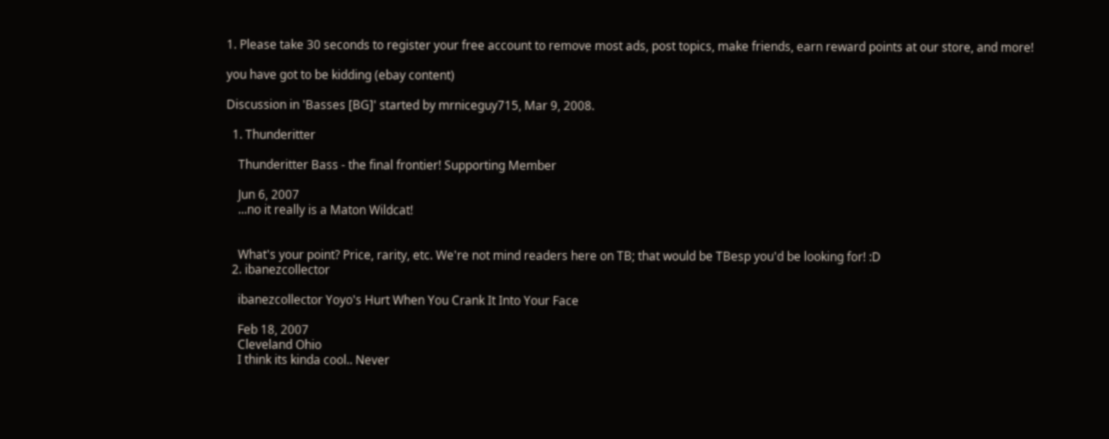1. Please take 30 seconds to register your free account to remove most ads, post topics, make friends, earn reward points at our store, and more!

you have got to be kidding (ebay content)

Discussion in 'Basses [BG]' started by mrniceguy715, Mar 9, 2008.

  1. Thunderitter

    Thunderitter Bass - the final frontier! Supporting Member

    Jun 6, 2007
    ...no it really is a Maton Wildcat!


    What's your point? Price, rarity, etc. We're not mind readers here on TB; that would be TBesp you'd be looking for! :D
  2. ibanezcollector

    ibanezcollector Yoyo's Hurt When You Crank It Into Your Face

    Feb 18, 2007
    Cleveland Ohio
    I think its kinda cool.. Never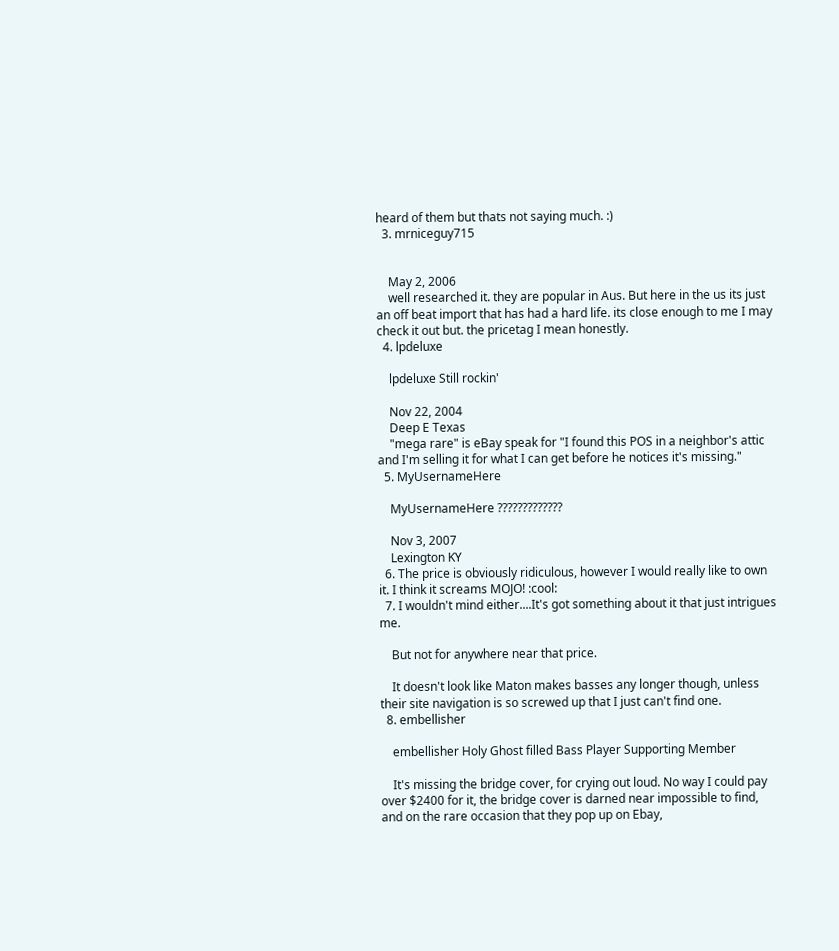heard of them but thats not saying much. :)
  3. mrniceguy715


    May 2, 2006
    well researched it. they are popular in Aus. But here in the us its just an off beat import that has had a hard life. its close enough to me I may check it out but. the pricetag I mean honestly.
  4. lpdeluxe

    lpdeluxe Still rockin'

    Nov 22, 2004
    Deep E Texas
    "mega rare" is eBay speak for "I found this POS in a neighbor's attic and I'm selling it for what I can get before he notices it's missing."
  5. MyUsernameHere

    MyUsernameHere ?????????????

    Nov 3, 2007
    Lexington KY
  6. The price is obviously ridiculous, however I would really like to own it. I think it screams MOJO! :cool:
  7. I wouldn't mind either....It's got something about it that just intrigues me.

    But not for anywhere near that price.

    It doesn't look like Maton makes basses any longer though, unless their site navigation is so screwed up that I just can't find one.
  8. embellisher

    embellisher Holy Ghost filled Bass Player Supporting Member

    It's missing the bridge cover, for crying out loud. No way I could pay over $2400 for it, the bridge cover is darned near impossible to find, and on the rare occasion that they pop up on Ebay,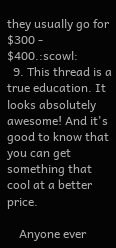they usually go for $300 - $400.:scowl:
  9. This thread is a true education. It looks absolutely awesome! And it's good to know that you can get something that cool at a better price.

    Anyone ever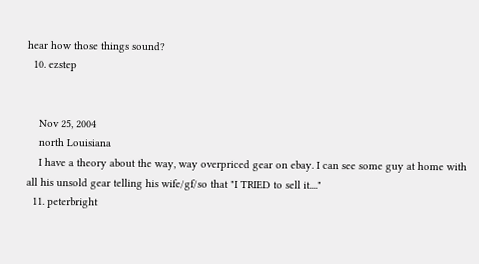hear how those things sound?
  10. ezstep


    Nov 25, 2004
    north Louisiana
    I have a theory about the way, way overpriced gear on ebay. I can see some guy at home with all his unsold gear telling his wife/gf/so that "I TRIED to sell it...."
  11. peterbright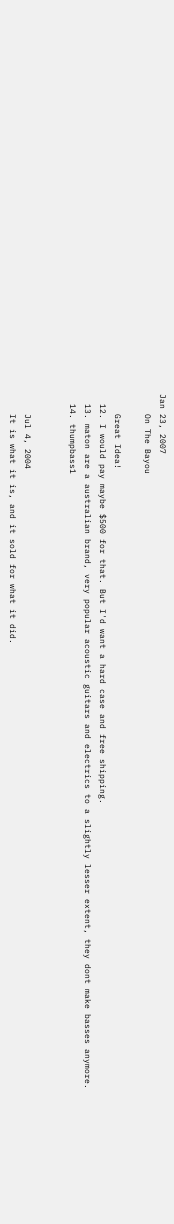Jan 23, 2007
    On The Bayou

    Great Idea!
  12. I would pay maybe $500 for that. But I'd want a hard case and free shipping.
  13. maton are a australian brand, very popular acoustic guitars and electrics to a slightly lesser extent, they dont make basses anymore.
  14. thumpbass1


    Jul 4, 2004
    It is what it is, and it sold for what it did.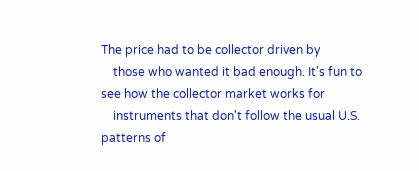The price had to be collector driven by
    those who wanted it bad enough. It's fun to see how the collector market works for
    instruments that don't follow the usual U.S. patterns of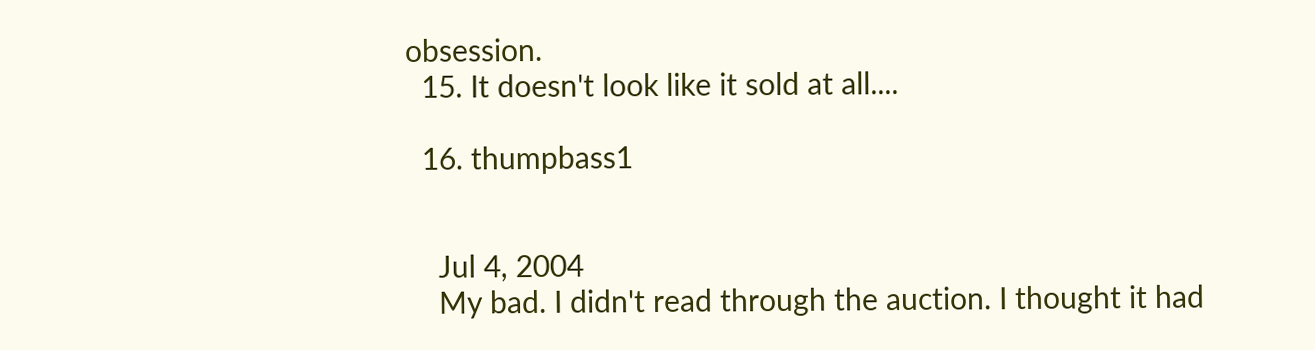obsession.
  15. It doesn't look like it sold at all....

  16. thumpbass1


    Jul 4, 2004
    My bad. I didn't read through the auction. I thought it had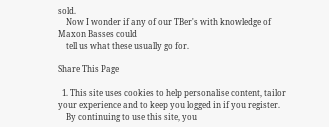sold.
    Now I wonder if any of our TBer's with knowledge of Maxon Basses could
    tell us what these usually go for.

Share This Page

  1. This site uses cookies to help personalise content, tailor your experience and to keep you logged in if you register.
    By continuing to use this site, you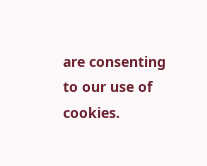are consenting to our use of cookies.